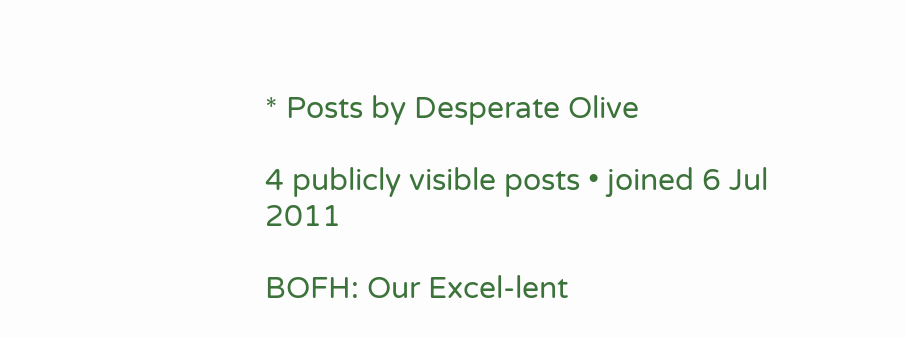* Posts by Desperate Olive

4 publicly visible posts • joined 6 Jul 2011

BOFH: Our Excel-lent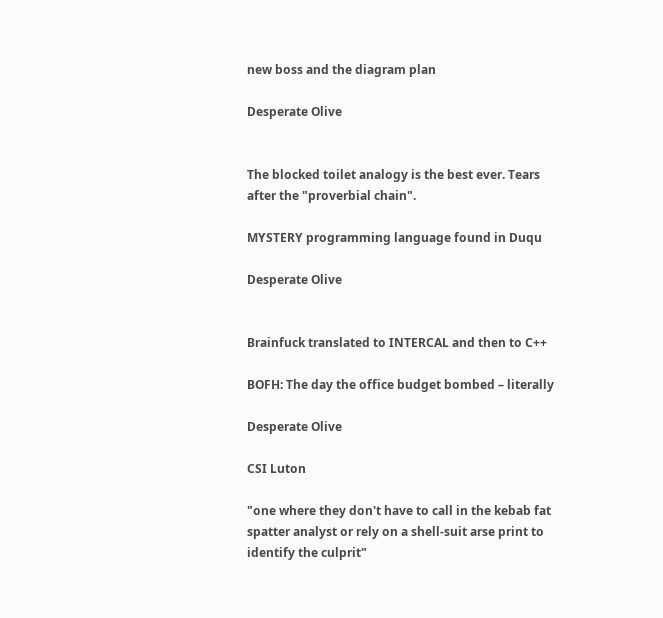new boss and the diagram plan

Desperate Olive


The blocked toilet analogy is the best ever. Tears after the "proverbial chain".

MYSTERY programming language found in Duqu

Desperate Olive


Brainfuck translated to INTERCAL and then to C++

BOFH: The day the office budget bombed – literally

Desperate Olive

CSI Luton

"one where they don't have to call in the kebab fat spatter analyst or rely on a shell-suit arse print to identify the culprit"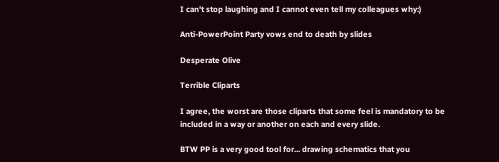I can't stop laughing and I cannot even tell my colleagues why:)

Anti-PowerPoint Party vows end to death by slides

Desperate Olive

Terrible Cliparts

I agree, the worst are those cliparts that some feel is mandatory to be included in a way or another on each and every slide.

BTW PP is a very good tool for... drawing schematics that you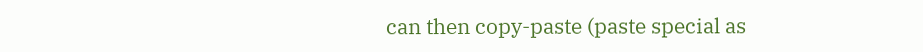can then copy-paste (paste special as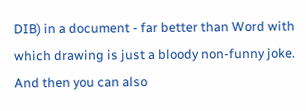DIB) in a document - far better than Word with which drawing is just a bloody non-funny joke. And then you can also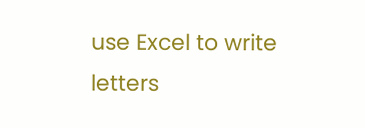use Excel to write letters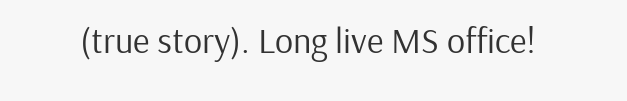(true story). Long live MS office!